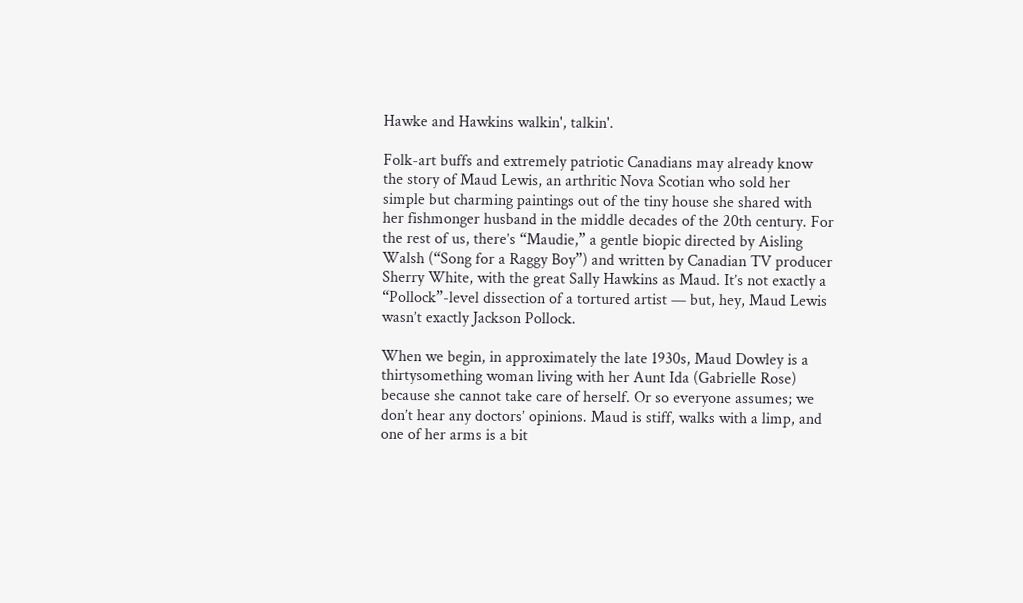Hawke and Hawkins walkin', talkin'.

Folk-art buffs and extremely patriotic Canadians may already know the story of Maud Lewis, an arthritic Nova Scotian who sold her simple but charming paintings out of the tiny house she shared with her fishmonger husband in the middle decades of the 20th century. For the rest of us, there’s “Maudie,” a gentle biopic directed by Aisling Walsh (“Song for a Raggy Boy”) and written by Canadian TV producer Sherry White, with the great Sally Hawkins as Maud. It’s not exactly a “Pollock”-level dissection of a tortured artist — but, hey, Maud Lewis wasn’t exactly Jackson Pollock.

When we begin, in approximately the late 1930s, Maud Dowley is a thirtysomething woman living with her Aunt Ida (Gabrielle Rose) because she cannot take care of herself. Or so everyone assumes; we don’t hear any doctors’ opinions. Maud is stiff, walks with a limp, and one of her arms is a bit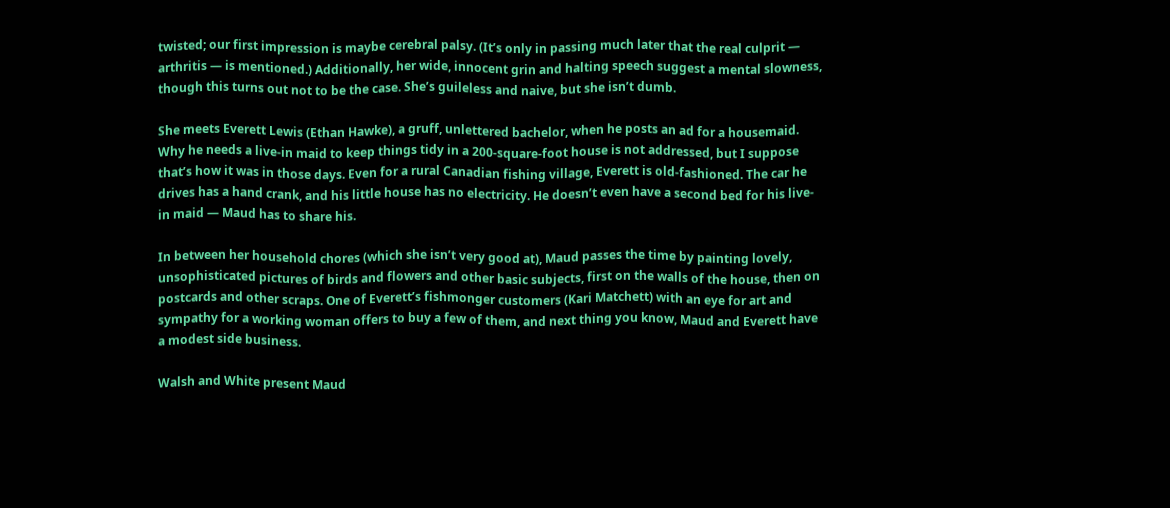twisted; our first impression is maybe cerebral palsy. (It’s only in passing much later that the real culprit — arthritis — is mentioned.) Additionally, her wide, innocent grin and halting speech suggest a mental slowness, though this turns out not to be the case. She’s guileless and naive, but she isn’t dumb.

She meets Everett Lewis (Ethan Hawke), a gruff, unlettered bachelor, when he posts an ad for a housemaid. Why he needs a live-in maid to keep things tidy in a 200-square-foot house is not addressed, but I suppose that’s how it was in those days. Even for a rural Canadian fishing village, Everett is old-fashioned. The car he drives has a hand crank, and his little house has no electricity. He doesn’t even have a second bed for his live-in maid — Maud has to share his.

In between her household chores (which she isn’t very good at), Maud passes the time by painting lovely, unsophisticated pictures of birds and flowers and other basic subjects, first on the walls of the house, then on postcards and other scraps. One of Everett’s fishmonger customers (Kari Matchett) with an eye for art and sympathy for a working woman offers to buy a few of them, and next thing you know, Maud and Everett have a modest side business.

Walsh and White present Maud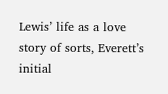Lewis’ life as a love story of sorts, Everett’s initial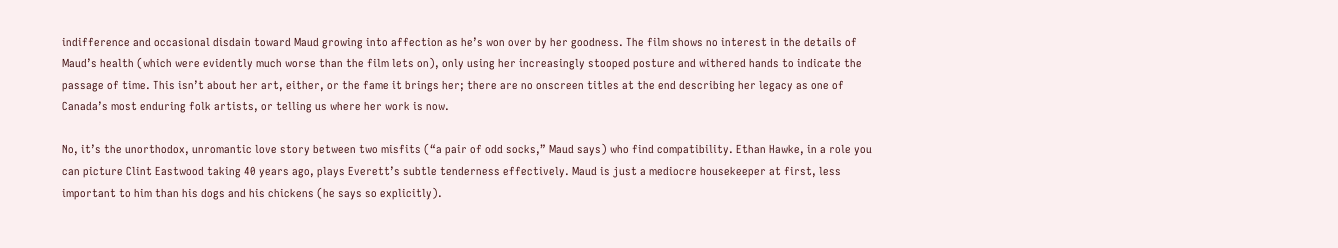indifference and occasional disdain toward Maud growing into affection as he’s won over by her goodness. The film shows no interest in the details of Maud’s health (which were evidently much worse than the film lets on), only using her increasingly stooped posture and withered hands to indicate the passage of time. This isn’t about her art, either, or the fame it brings her; there are no onscreen titles at the end describing her legacy as one of Canada’s most enduring folk artists, or telling us where her work is now.

No, it’s the unorthodox, unromantic love story between two misfits (“a pair of odd socks,” Maud says) who find compatibility. Ethan Hawke, in a role you can picture Clint Eastwood taking 40 years ago, plays Everett’s subtle tenderness effectively. Maud is just a mediocre housekeeper at first, less important to him than his dogs and his chickens (he says so explicitly).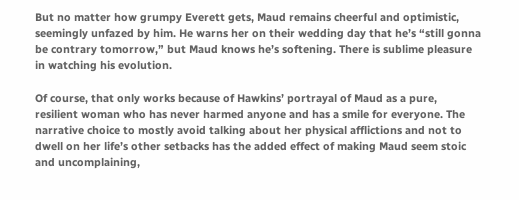But no matter how grumpy Everett gets, Maud remains cheerful and optimistic, seemingly unfazed by him. He warns her on their wedding day that he’s “still gonna be contrary tomorrow,” but Maud knows he’s softening. There is sublime pleasure in watching his evolution.

Of course, that only works because of Hawkins’ portrayal of Maud as a pure, resilient woman who has never harmed anyone and has a smile for everyone. The narrative choice to mostly avoid talking about her physical afflictions and not to dwell on her life’s other setbacks has the added effect of making Maud seem stoic and uncomplaining,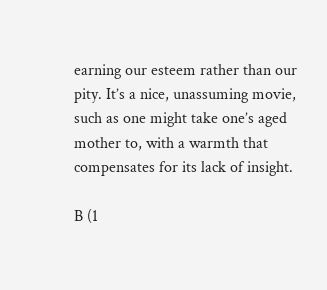earning our esteem rather than our pity. It’s a nice, unassuming movie, such as one might take one’s aged mother to, with a warmth that compensates for its lack of insight.

B (1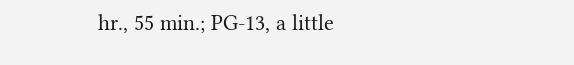hr., 55 min.; PG-13, a little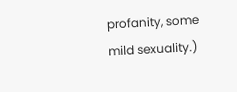profanity, some mild sexuality.)